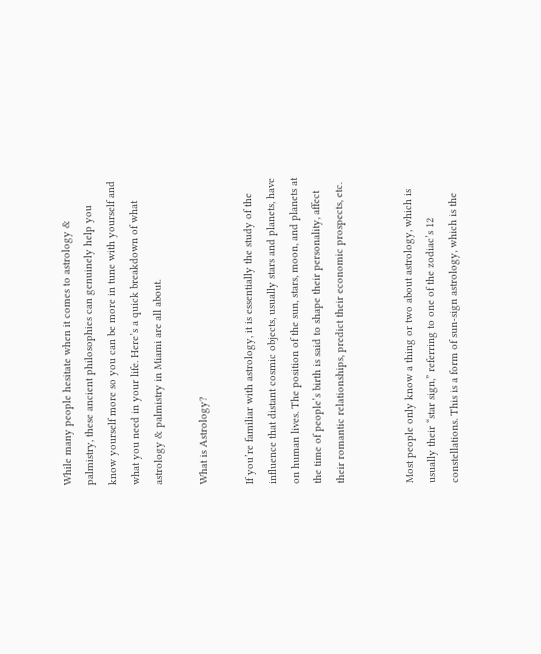While many people hesitate when it comes to astrology & palmistry, these ancient philosophies can genuinely help you know yourself more so you can be more in tune with yourself and what you need in your life. Here’s a quick breakdown of what astrology & palmistry in Miami are all about.

What is Astrology?

If you’re familiar with astrology, it is essentially the study of the influence that distant cosmic objects, usually stars and planets, have on human lives. The position of the sun, stars, moon, and planets at the time of people’s birth is said to shape their personality, affect their romantic relationships, predict their economic prospects, etc.


Most people only know a thing or two about astrology, which is usually their “star sign,” referring to one of the zodiac’s 12 constellations. This is a form of sun-sign astrology, which is the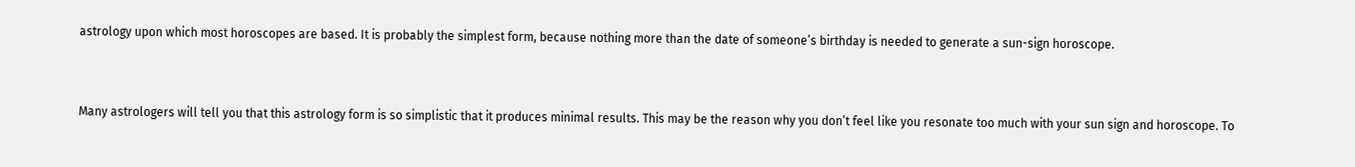astrology upon which most horoscopes are based. It is probably the simplest form, because nothing more than the date of someone’s birthday is needed to generate a sun-sign horoscope.


Many astrologers will tell you that this astrology form is so simplistic that it produces minimal results. This may be the reason why you don’t feel like you resonate too much with your sun sign and horoscope. To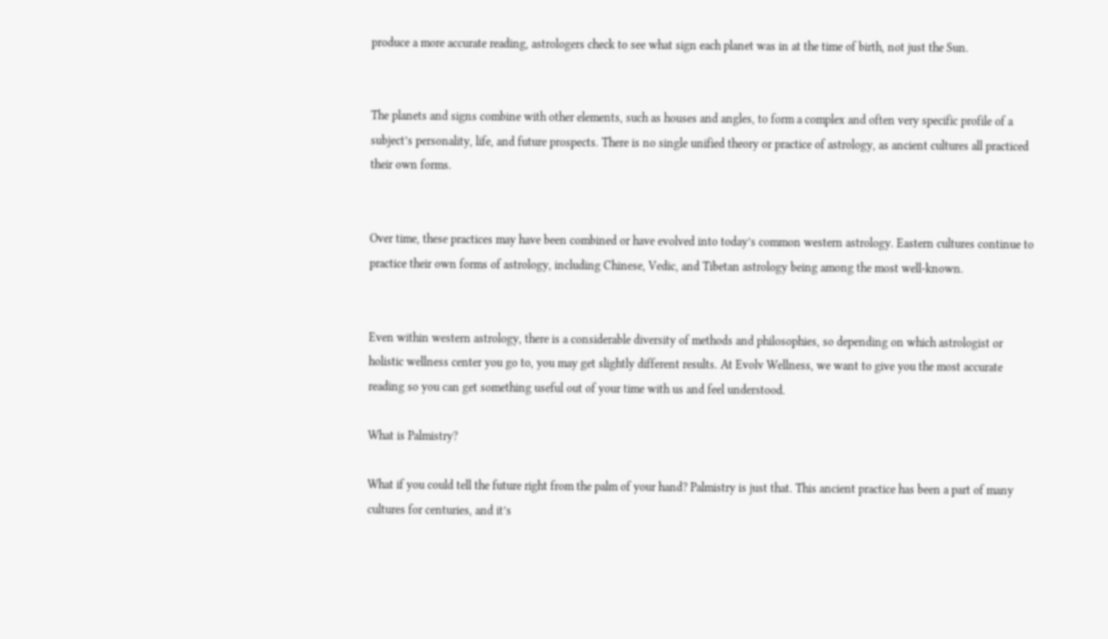produce a more accurate reading, astrologers check to see what sign each planet was in at the time of birth, not just the Sun.


The planets and signs combine with other elements, such as houses and angles, to form a complex and often very specific profile of a subject’s personality, life, and future prospects. There is no single unified theory or practice of astrology, as ancient cultures all practiced their own forms.


Over time, these practices may have been combined or have evolved into today’s common western astrology. Eastern cultures continue to practice their own forms of astrology, including Chinese, Vedic, and Tibetan astrology being among the most well-known.


Even within western astrology, there is a considerable diversity of methods and philosophies, so depending on which astrologist or holistic wellness center you go to, you may get slightly different results. At Evolv Wellness, we want to give you the most accurate reading so you can get something useful out of your time with us and feel understood.

What is Palmistry?

What if you could tell the future right from the palm of your hand? Palmistry is just that. This ancient practice has been a part of many cultures for centuries, and it’s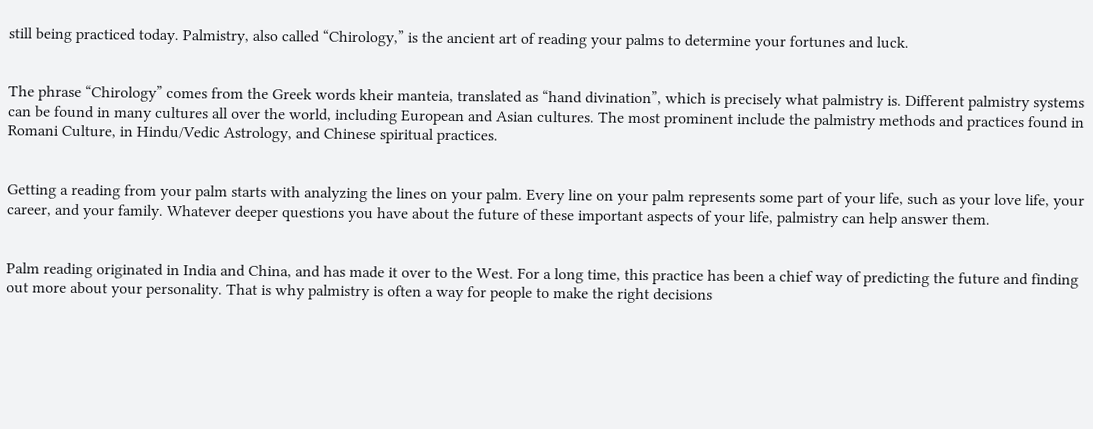still being practiced today. Palmistry, also called “Chirology,” is the ancient art of reading your palms to determine your fortunes and luck.


The phrase “Chirology” comes from the Greek words kheir manteia, translated as “hand divination”, which is precisely what palmistry is. Different palmistry systems can be found in many cultures all over the world, including European and Asian cultures. The most prominent include the palmistry methods and practices found in Romani Culture, in Hindu/Vedic Astrology, and Chinese spiritual practices.


Getting a reading from your palm starts with analyzing the lines on your palm. Every line on your palm represents some part of your life, such as your love life, your career, and your family. Whatever deeper questions you have about the future of these important aspects of your life, palmistry can help answer them.


Palm reading originated in India and China, and has made it over to the West. For a long time, this practice has been a chief way of predicting the future and finding out more about your personality. That is why palmistry is often a way for people to make the right decisions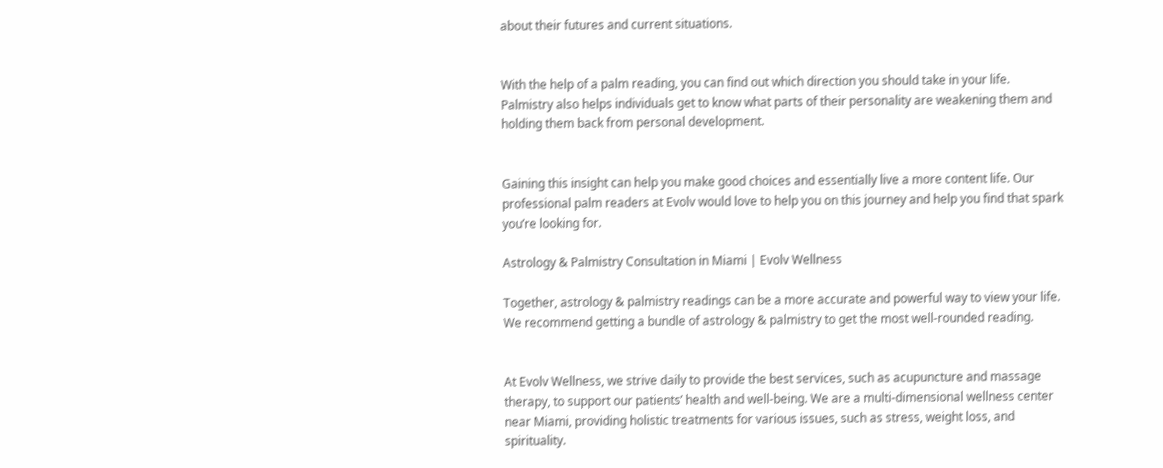about their futures and current situations.


With the help of a palm reading, you can find out which direction you should take in your life. Palmistry also helps individuals get to know what parts of their personality are weakening them and holding them back from personal development.


Gaining this insight can help you make good choices and essentially live a more content life. Our professional palm readers at Evolv would love to help you on this journey and help you find that spark you’re looking for.

Astrology & Palmistry Consultation in Miami | Evolv Wellness

Together, astrology & palmistry readings can be a more accurate and powerful way to view your life. We recommend getting a bundle of astrology & palmistry to get the most well-rounded reading.


At Evolv Wellness, we strive daily to provide the best services, such as acupuncture and massage therapy, to support our patients’ health and well-being. We are a multi-dimensional wellness center near Miami, providing holistic treatments for various issues, such as stress, weight loss, and spirituality.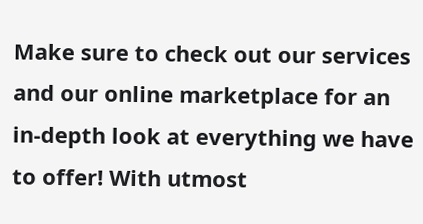Make sure to check out our services and our online marketplace for an in-depth look at everything we have to offer! With utmost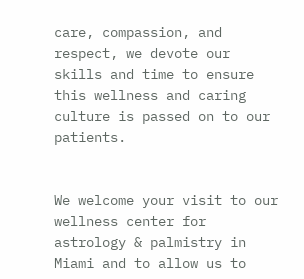care, compassion, and respect, we devote our skills and time to ensure this wellness and caring culture is passed on to our patients.


We welcome your visit to our wellness center for astrology & palmistry in Miami and to allow us to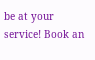be at your service! Book an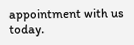appointment with us today.